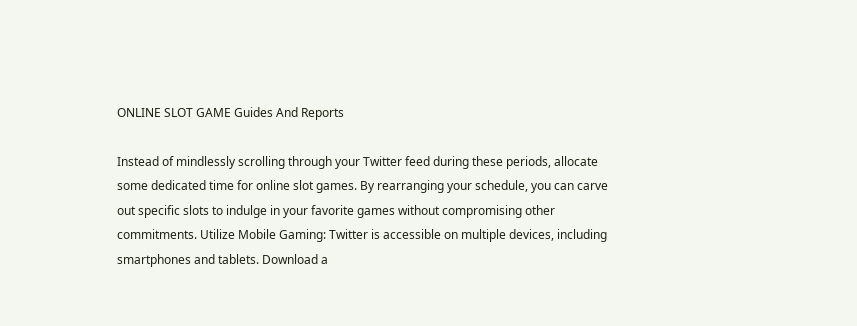ONLINE SLOT GAME Guides And Reports

Instead of mindlessly scrolling through your Twitter feed during these periods, allocate some dedicated time for online slot games. By rearranging your schedule, you can carve out specific slots to indulge in your favorite games without compromising other commitments. Utilize Mobile Gaming: Twitter is accessible on multiple devices, including smartphones and tablets. Download a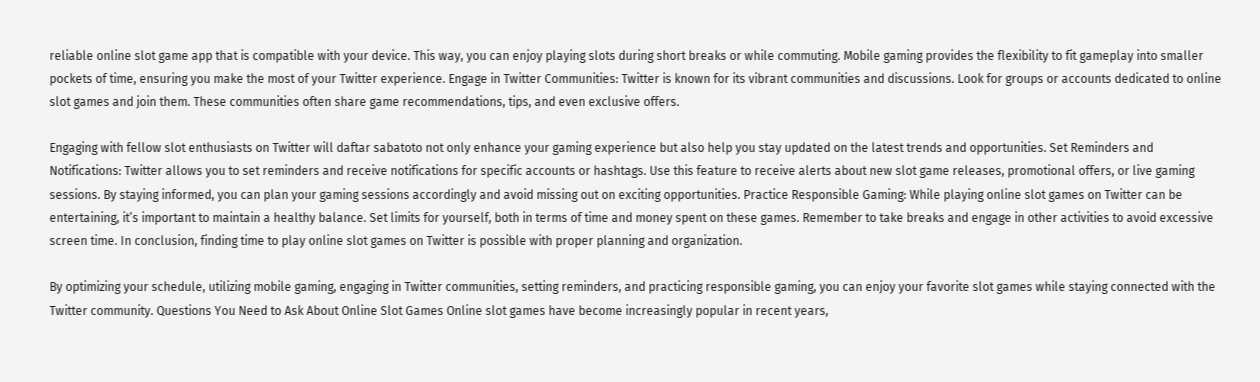reliable online slot game app that is compatible with your device. This way, you can enjoy playing slots during short breaks or while commuting. Mobile gaming provides the flexibility to fit gameplay into smaller pockets of time, ensuring you make the most of your Twitter experience. Engage in Twitter Communities: Twitter is known for its vibrant communities and discussions. Look for groups or accounts dedicated to online slot games and join them. These communities often share game recommendations, tips, and even exclusive offers.

Engaging with fellow slot enthusiasts on Twitter will daftar sabatoto not only enhance your gaming experience but also help you stay updated on the latest trends and opportunities. Set Reminders and Notifications: Twitter allows you to set reminders and receive notifications for specific accounts or hashtags. Use this feature to receive alerts about new slot game releases, promotional offers, or live gaming sessions. By staying informed, you can plan your gaming sessions accordingly and avoid missing out on exciting opportunities. Practice Responsible Gaming: While playing online slot games on Twitter can be entertaining, it’s important to maintain a healthy balance. Set limits for yourself, both in terms of time and money spent on these games. Remember to take breaks and engage in other activities to avoid excessive screen time. In conclusion, finding time to play online slot games on Twitter is possible with proper planning and organization.

By optimizing your schedule, utilizing mobile gaming, engaging in Twitter communities, setting reminders, and practicing responsible gaming, you can enjoy your favorite slot games while staying connected with the Twitter community. Questions You Need to Ask About Online Slot Games Online slot games have become increasingly popular in recent years,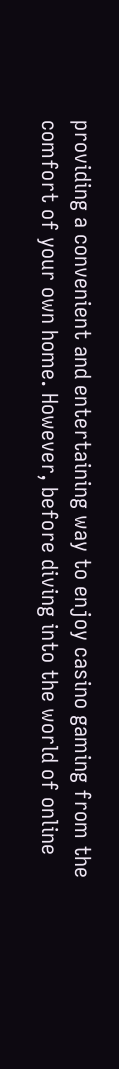providing a convenient and entertaining way to enjoy casino gaming from the comfort of your own home. However, before diving into the world of online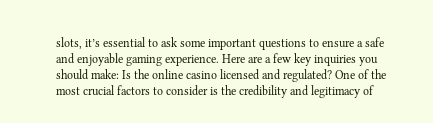slots, it’s essential to ask some important questions to ensure a safe and enjoyable gaming experience. Here are a few key inquiries you should make: Is the online casino licensed and regulated? One of the most crucial factors to consider is the credibility and legitimacy of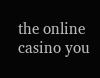the online casino you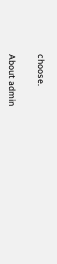choose.

About admin